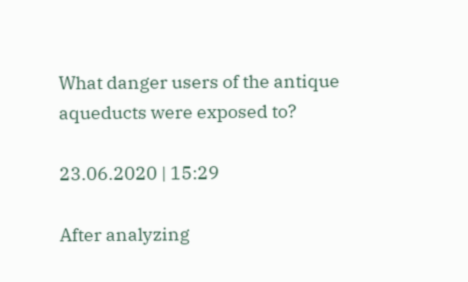What danger users of the antique aqueducts were exposed to?

23.06.2020 | 15:29

After analyzing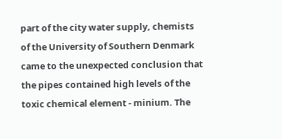part of the city water supply, chemists of the University of Southern Denmark came to the unexpected conclusion that the pipes contained high levels of the toxic chemical element - minium. The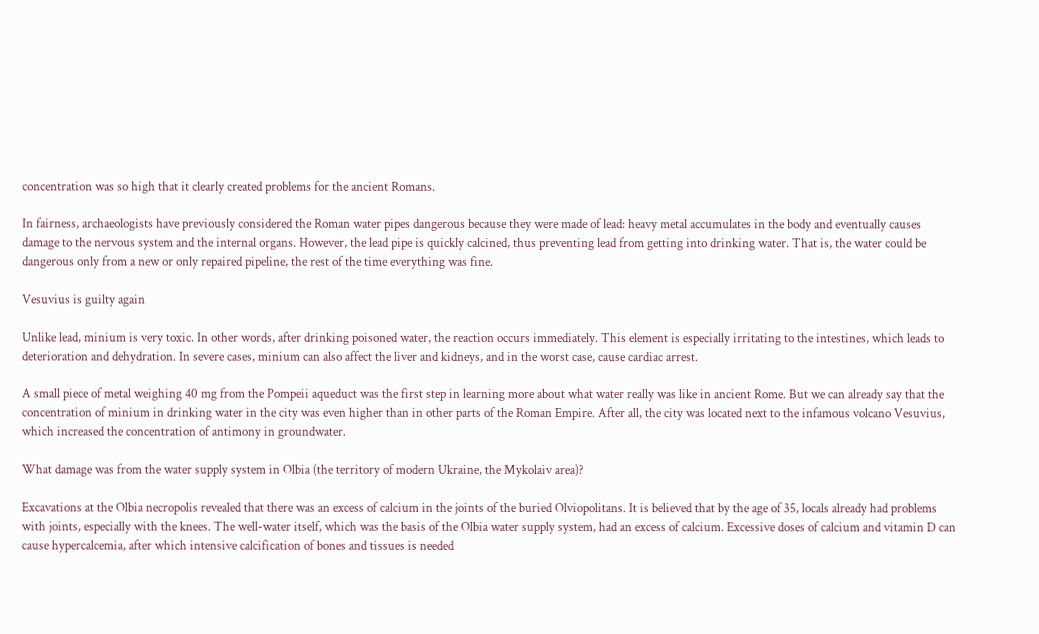concentration was so high that it clearly created problems for the ancient Romans.

In fairness, archaeologists have previously considered the Roman water pipes dangerous because they were made of lead: heavy metal accumulates in the body and eventually causes damage to the nervous system and the internal organs. However, the lead pipe is quickly calcined, thus preventing lead from getting into drinking water. That is, the water could be dangerous only from a new or only repaired pipeline, the rest of the time everything was fine.

Vesuvius is guilty again

Unlike lead, minium is very toxic. In other words, after drinking poisoned water, the reaction occurs immediately. This element is especially irritating to the intestines, which leads to deterioration and dehydration. In severe cases, minium can also affect the liver and kidneys, and in the worst case, cause cardiac arrest.

A small piece of metal weighing 40 mg from the Pompeii aqueduct was the first step in learning more about what water really was like in ancient Rome. But we can already say that the concentration of minium in drinking water in the city was even higher than in other parts of the Roman Empire. After all, the city was located next to the infamous volcano Vesuvius, which increased the concentration of antimony in groundwater.

What damage was from the water supply system in Olbia (the territory of modern Ukraine, the Mykolaiv area)?

Excavations at the Olbia necropolis revealed that there was an excess of calcium in the joints of the buried Olviopolitans. It is believed that by the age of 35, locals already had problems with joints, especially with the knees. The well-water itself, which was the basis of the Olbia water supply system, had an excess of calcium. Excessive doses of calcium and vitamin D can cause hypercalcemia, after which intensive calcification of bones and tissues is needed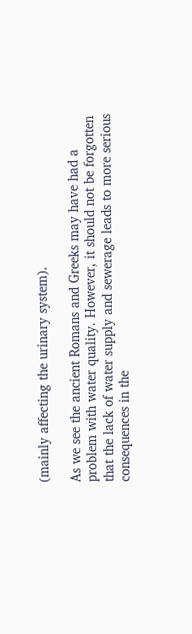(mainly affecting the urinary system).

As we see the ancient Romans and Greeks may have had a problem with water quality. However, it should not be forgotten that the lack of water supply and sewerage leads to more serious consequences in the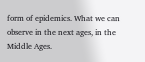form of epidemics. What we can observe in the next ages, in the Middle Ages.